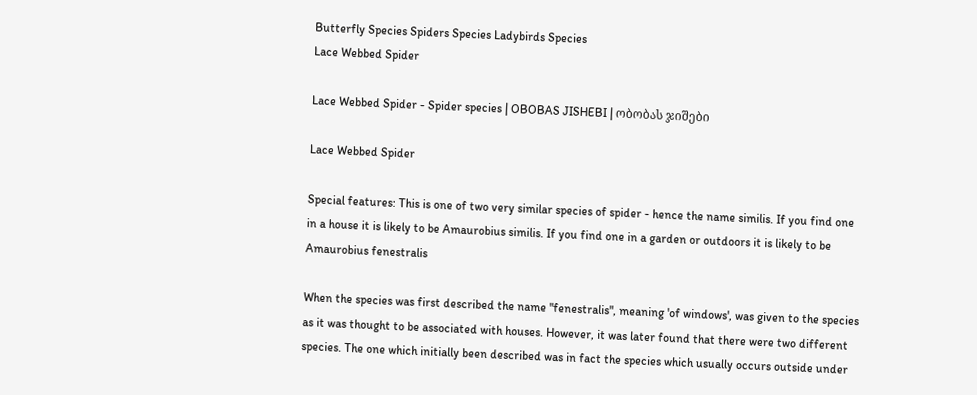Butterfly Species Spiders Species Ladybirds Species
Lace Webbed Spider

Lace Webbed Spider - Spider species | OBOBAS JISHEBI | ობობას ჯიშები

Lace Webbed Spider

Special features: This is one of two very similar species of spider - hence the name similis. If you find one in a house it is likely to be Amaurobius similis. If you find one in a garden or outdoors it is likely to be Amaurobius fenestralis

When the species was first described the name "fenestralis", meaning 'of windows', was given to the species as it was thought to be associated with houses. However, it was later found that there were two different species. The one which initially been described was in fact the species which usually occurs outside under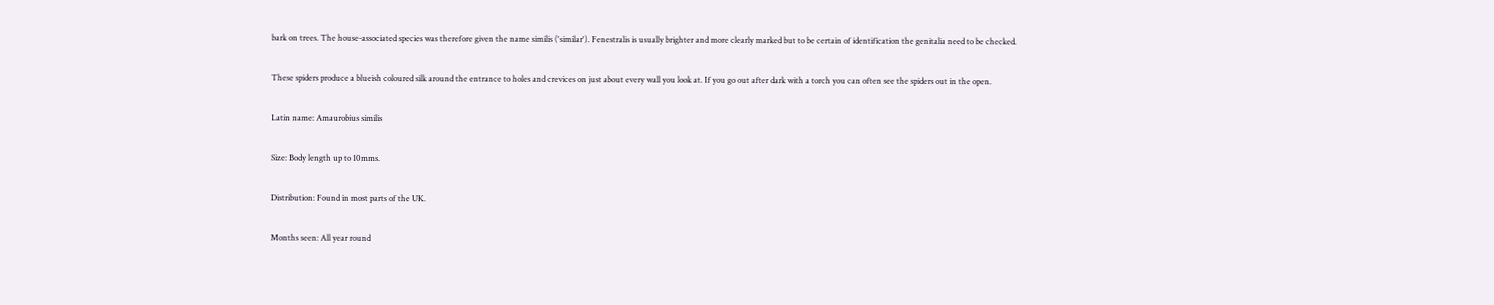bark on trees. The house-associated species was therefore given the name similis ('similar'). Fenestralis is usually brighter and more clearly marked but to be certain of identification the genitalia need to be checked.

These spiders produce a blueish coloured silk around the entrance to holes and crevices on just about every wall you look at. If you go out after dark with a torch you can often see the spiders out in the open.

Latin name: Amaurobius similis

Size: Body length up to 10mms.

Distribution: Found in most parts of the UK.

Months seen: All year round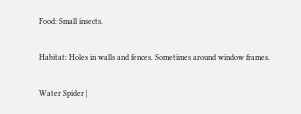Food: Small insects.

Habitat: Holes in walls and fences. Sometimes around window frames.

Water Spider |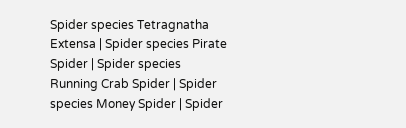Spider species Tetragnatha Extensa | Spider species Pirate Spider | Spider species
Running Crab Spider | Spider species Money Spider | Spider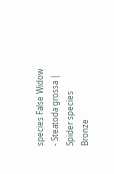species False Widow - Steatoda grossa | Spider species
Bronze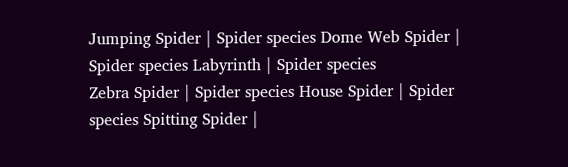Jumping Spider | Spider species Dome Web Spider | Spider species Labyrinth | Spider species
Zebra Spider | Spider species House Spider | Spider species Spitting Spider |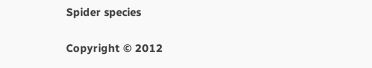Spider species

Copyright © 2012